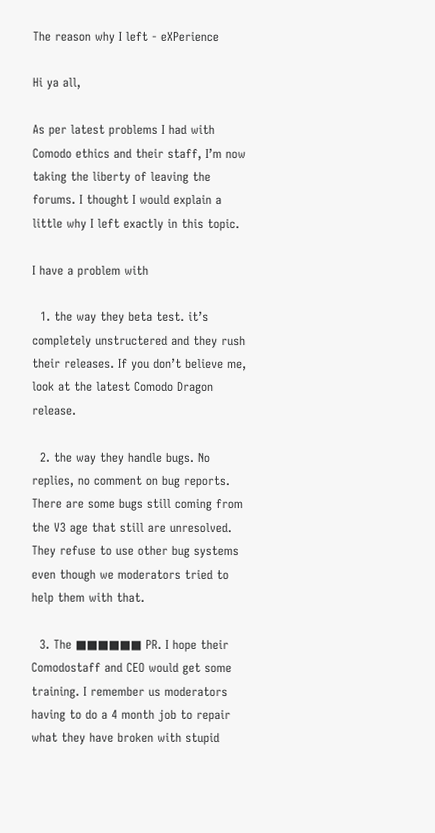The reason why I left - eXPerience

Hi ya all,

As per latest problems I had with Comodo ethics and their staff, I’m now taking the liberty of leaving the forums. I thought I would explain a little why I left exactly in this topic.

I have a problem with

  1. the way they beta test. it’s completely unstructered and they rush their releases. If you don’t believe me, look at the latest Comodo Dragon release.

  2. the way they handle bugs. No replies, no comment on bug reports. There are some bugs still coming from the V3 age that still are unresolved. They refuse to use other bug systems even though we moderators tried to help them with that.

  3. The ■■■■■■ PR. I hope their Comodostaff and CEO would get some training. I remember us moderators having to do a 4 month job to repair what they have broken with stupid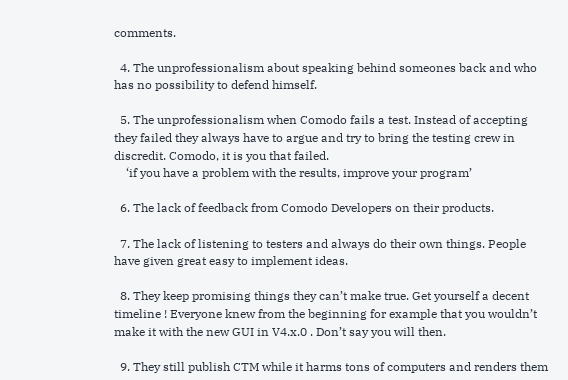comments.

  4. The unprofessionalism about speaking behind someones back and who has no possibility to defend himself.

  5. The unprofessionalism when Comodo fails a test. Instead of accepting they failed they always have to argue and try to bring the testing crew in discredit. Comodo, it is you that failed.
    ‘if you have a problem with the results, improve your program’

  6. The lack of feedback from Comodo Developers on their products.

  7. The lack of listening to testers and always do their own things. People have given great easy to implement ideas.

  8. They keep promising things they can’t make true. Get yourself a decent timeline ! Everyone knew from the beginning for example that you wouldn’t make it with the new GUI in V4.x.0 . Don’t say you will then.

  9. They still publish CTM while it harms tons of computers and renders them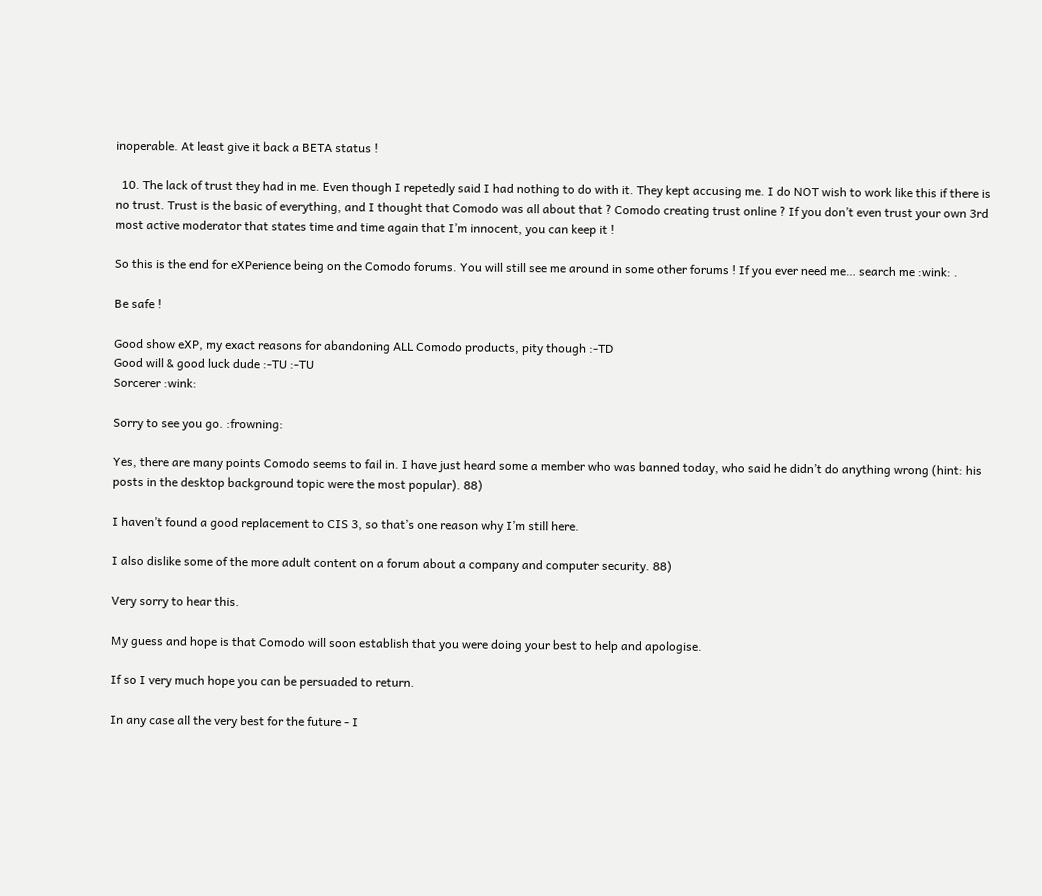inoperable. At least give it back a BETA status !

  10. The lack of trust they had in me. Even though I repetedly said I had nothing to do with it. They kept accusing me. I do NOT wish to work like this if there is no trust. Trust is the basic of everything, and I thought that Comodo was all about that ? Comodo creating trust online ? If you don’t even trust your own 3rd most active moderator that states time and time again that I’m innocent, you can keep it !

So this is the end for eXPerience being on the Comodo forums. You will still see me around in some other forums ! If you ever need me… search me :wink: .

Be safe !

Good show eXP, my exact reasons for abandoning ALL Comodo products, pity though :-TD
Good will & good luck dude :-TU :-TU
Sorcerer :wink:

Sorry to see you go. :frowning:

Yes, there are many points Comodo seems to fail in. I have just heard some a member who was banned today, who said he didn’t do anything wrong (hint: his posts in the desktop background topic were the most popular). 88)

I haven’t found a good replacement to CIS 3, so that’s one reason why I’m still here.

I also dislike some of the more adult content on a forum about a company and computer security. 88)

Very sorry to hear this.

My guess and hope is that Comodo will soon establish that you were doing your best to help and apologise.

If so I very much hope you can be persuaded to return.

In any case all the very best for the future - I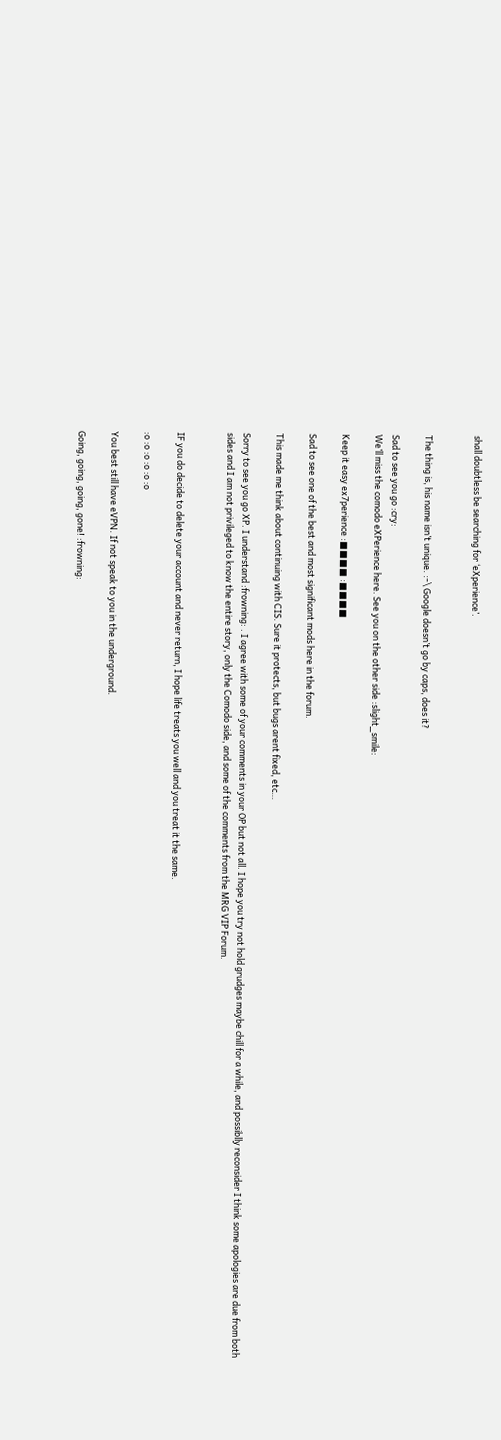shall doubtless be searching for ‘eXperience’.


The thing is, his name isn’t unique. :-\ Google doesn’t go by caps, does it?

Sad to see you go :cry:
We’ll miss the comodo eXPerience here. See you on the other side :slight_smile:

Keep it easy ex7perience :■■■■ :■■■■

Sad to see one of the best and most significant mods here in the forum.

This made me think about continuing with CIS. Sure it protects, but bugs arent fixed, etc…

Sorry to see you go XP. I understand :frowning: . I agree with some of your comments in your OP but not all. I hope you try not hold grudges maybe chill for a while, and possiblly reconsider I think some apologies are due from both sides and I am not privileged to know the entire story, only the Comodo side, and some of the comments from the MRG VIP Forum.


IF you do decide to delete your account and never return, I hope life treats you well and you treat it the same.

:o :o :o :o :o :o

You best still have eVPN. If not speak to you in the underground.

Going, going, going, gone! :frowning: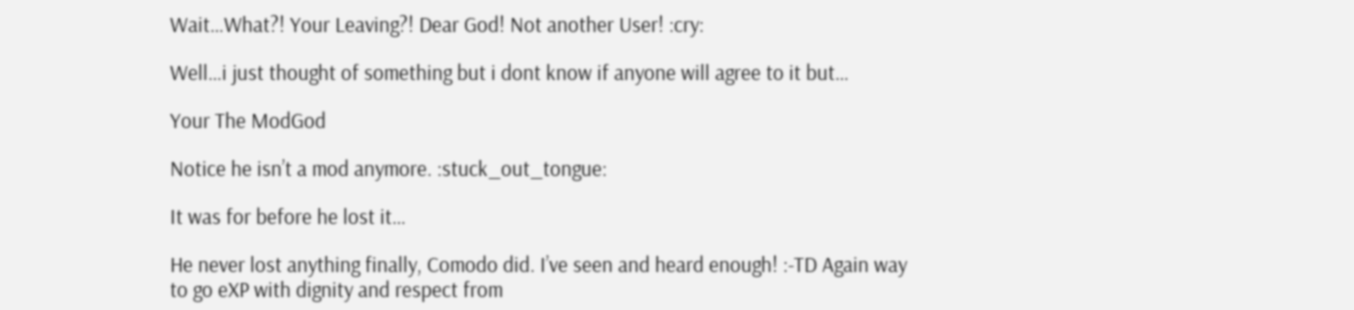Wait…What?! Your Leaving?! Dear God! Not another User! :cry:

Well…i just thought of something but i dont know if anyone will agree to it but…

Your The ModGod

Notice he isn’t a mod anymore. :stuck_out_tongue:

It was for before he lost it…

He never lost anything finally, Comodo did. I’ve seen and heard enough! :-TD Again way to go eXP with dignity and respect from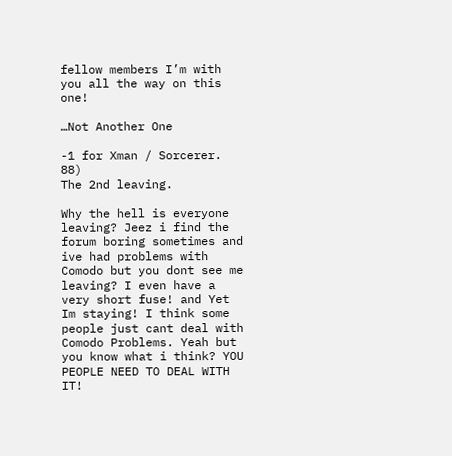fellow members I’m with you all the way on this one!

…Not Another One

-1 for Xman / Sorcerer. 88)
The 2nd leaving.

Why the hell is everyone leaving? Jeez i find the forum boring sometimes and ive had problems with Comodo but you dont see me leaving? I even have a very short fuse! and Yet Im staying! I think some people just cant deal with Comodo Problems. Yeah but you know what i think? YOU PEOPLE NEED TO DEAL WITH IT!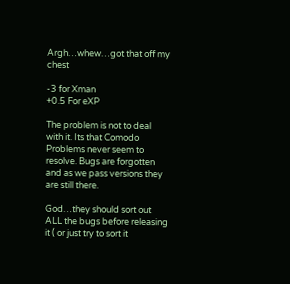Argh…whew…got that off my chest

-3 for Xman
+0.5 For eXP

The problem is not to deal with it. Its that Comodo Problems never seem to resolve. Bugs are forgotten and as we pass versions they are still there.

God…they should sort out ALL the bugs before releasing it ( or just try to sort it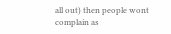all out) then people wont complain as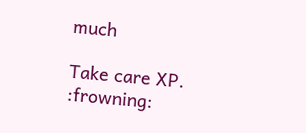much

Take care XP. :frowning: